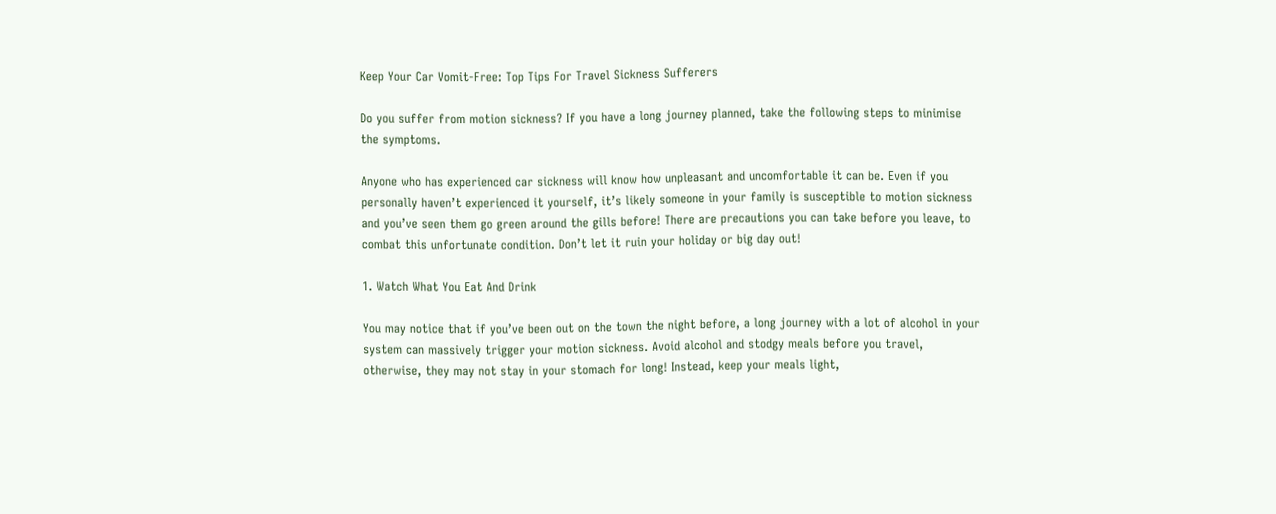Keep Your Car Vomit-Free: Top Tips For Travel Sickness Sufferers

Do you suffer from motion sickness? If you have a long journey planned, take the following steps to minimise the symptoms.

Anyone who has experienced car sickness will know how unpleasant and uncomfortable it can be. Even if you personally haven’t experienced it yourself, it’s likely someone in your family is susceptible to motion sickness and you’ve seen them go green around the gills before! There are precautions you can take before you leave, to combat this unfortunate condition. Don’t let it ruin your holiday or big day out!

1. Watch What You Eat And Drink

You may notice that if you’ve been out on the town the night before, a long journey with a lot of alcohol in your system can massively trigger your motion sickness. Avoid alcohol and stodgy meals before you travel, otherwise, they may not stay in your stomach for long! Instead, keep your meals light,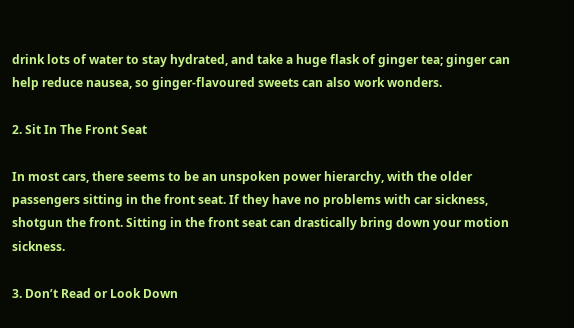drink lots of water to stay hydrated, and take a huge flask of ginger tea; ginger can help reduce nausea, so ginger-flavoured sweets can also work wonders.

2. Sit In The Front Seat

In most cars, there seems to be an unspoken power hierarchy, with the older passengers sitting in the front seat. If they have no problems with car sickness, shotgun the front. Sitting in the front seat can drastically bring down your motion sickness.

3. Don’t Read or Look Down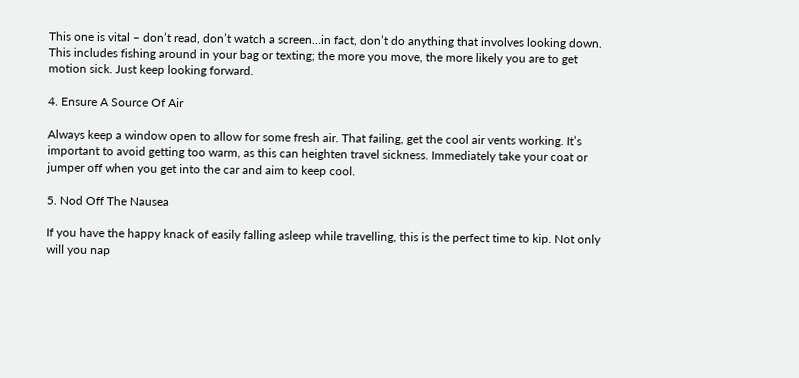This one is vital – don’t read, don’t watch a screen…in fact, don’t do anything that involves looking down. This includes fishing around in your bag or texting; the more you move, the more likely you are to get motion sick. Just keep looking forward.

4. Ensure A Source Of Air

Always keep a window open to allow for some fresh air. That failing, get the cool air vents working. It’s important to avoid getting too warm, as this can heighten travel sickness. Immediately take your coat or jumper off when you get into the car and aim to keep cool.

5. Nod Off The Nausea

If you have the happy knack of easily falling asleep while travelling, this is the perfect time to kip. Not only will you nap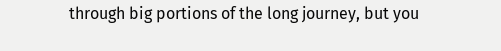through big portions of the long journey, but you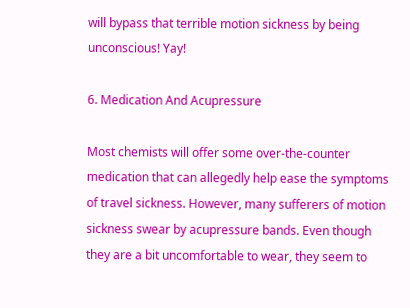will bypass that terrible motion sickness by being unconscious! Yay!

6. Medication And Acupressure

Most chemists will offer some over-the-counter medication that can allegedly help ease the symptoms of travel sickness. However, many sufferers of motion sickness swear by acupressure bands. Even though they are a bit uncomfortable to wear, they seem to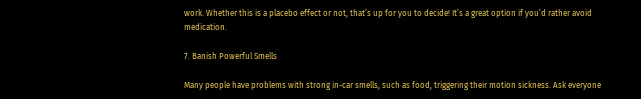work. Whether this is a placebo effect or not, that’s up for you to decide! It’s a great option if you’d rather avoid medication.

7. Banish Powerful Smells

Many people have problems with strong in-car smells, such as food, triggering their motion sickness. Ask everyone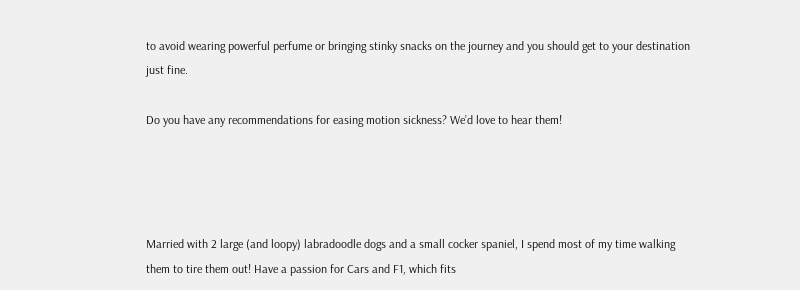to avoid wearing powerful perfume or bringing stinky snacks on the journey and you should get to your destination just fine.

Do you have any recommendations for easing motion sickness? We’d love to hear them!




Married with 2 large (and loopy) labradoodle dogs and a small cocker spaniel, I spend most of my time walking them to tire them out! Have a passion for Cars and F1, which fits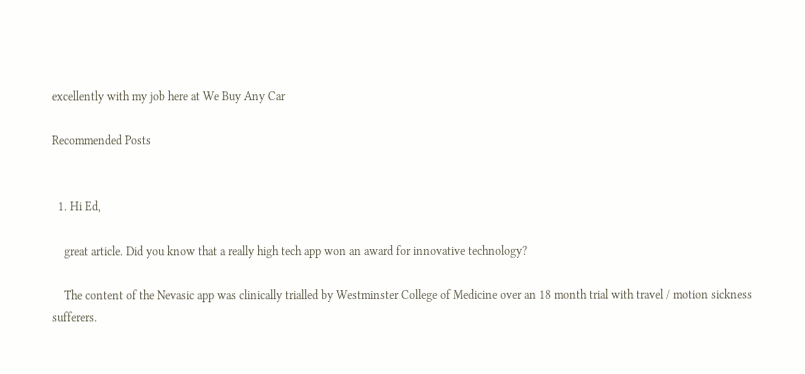excellently with my job here at We Buy Any Car

Recommended Posts


  1. Hi Ed,

    great article. Did you know that a really high tech app won an award for innovative technology?

    The content of the Nevasic app was clinically trialled by Westminster College of Medicine over an 18 month trial with travel / motion sickness sufferers.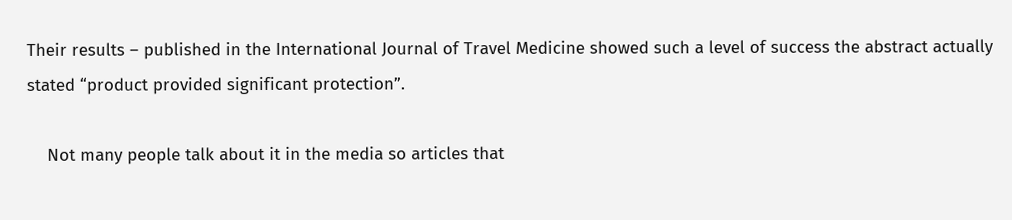Their results – published in the International Journal of Travel Medicine showed such a level of success the abstract actually stated “product provided significant protection”.

    Not many people talk about it in the media so articles that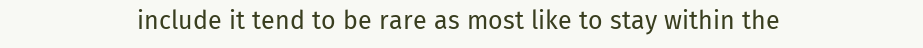include it tend to be rare as most like to stay within the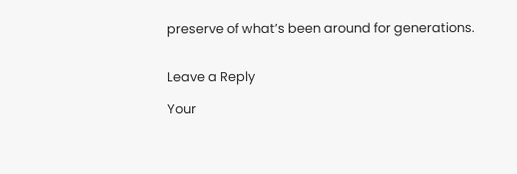preserve of what’s been around for generations.


Leave a Reply

Your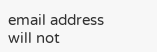email address will not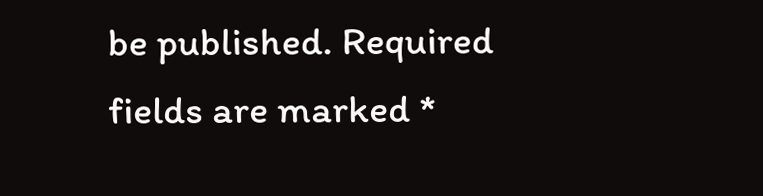be published. Required fields are marked *